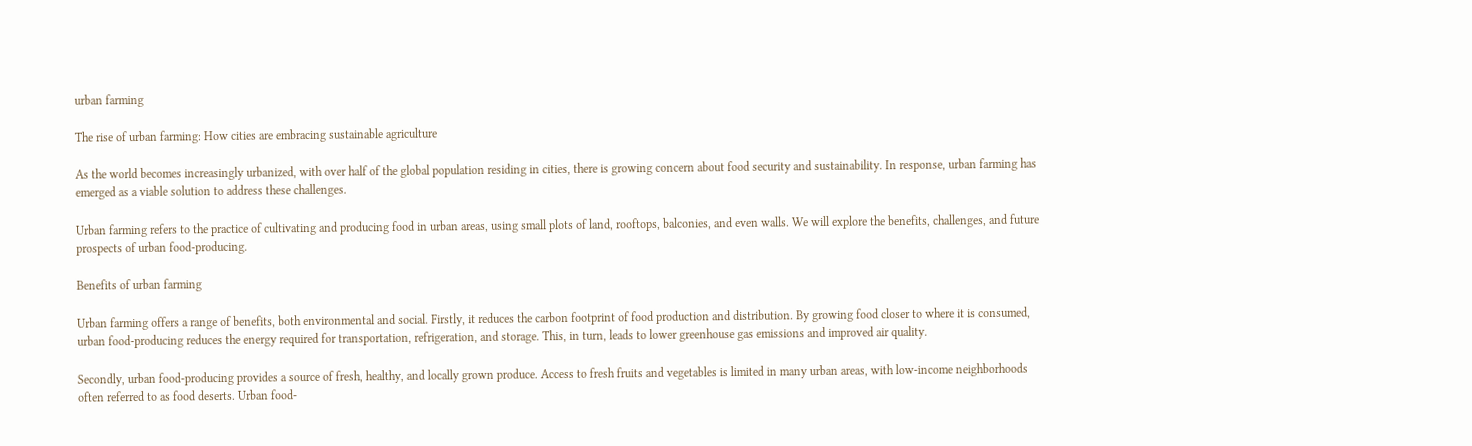urban farming

The rise of urban farming: How cities are embracing sustainable agriculture

As the world becomes increasingly urbanized, with over half of the global population residing in cities, there is growing concern about food security and sustainability. In response, urban farming has emerged as a viable solution to address these challenges.

Urban farming refers to the practice of cultivating and producing food in urban areas, using small plots of land, rooftops, balconies, and even walls. We will explore the benefits, challenges, and future prospects of urban food-producing.

Benefits of urban farming

Urban farming offers a range of benefits, both environmental and social. Firstly, it reduces the carbon footprint of food production and distribution. By growing food closer to where it is consumed, urban food-producing reduces the energy required for transportation, refrigeration, and storage. This, in turn, leads to lower greenhouse gas emissions and improved air quality.

Secondly, urban food-producing provides a source of fresh, healthy, and locally grown produce. Access to fresh fruits and vegetables is limited in many urban areas, with low-income neighborhoods often referred to as food deserts. Urban food-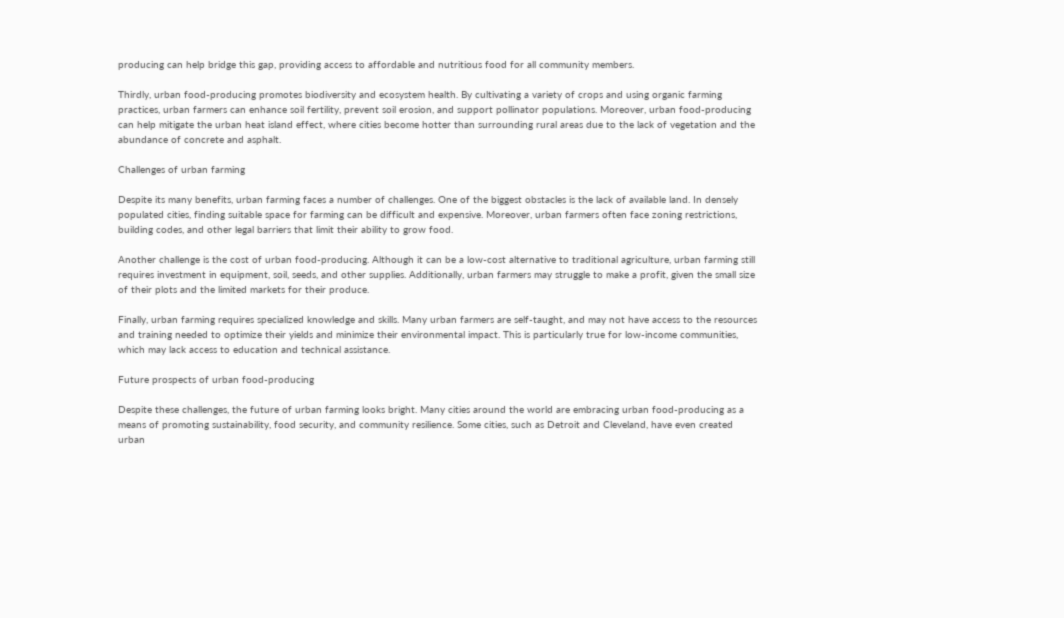producing can help bridge this gap, providing access to affordable and nutritious food for all community members.

Thirdly, urban food-producing promotes biodiversity and ecosystem health. By cultivating a variety of crops and using organic farming practices, urban farmers can enhance soil fertility, prevent soil erosion, and support pollinator populations. Moreover, urban food-producing can help mitigate the urban heat island effect, where cities become hotter than surrounding rural areas due to the lack of vegetation and the abundance of concrete and asphalt.

Challenges of urban farming

Despite its many benefits, urban farming faces a number of challenges. One of the biggest obstacles is the lack of available land. In densely populated cities, finding suitable space for farming can be difficult and expensive. Moreover, urban farmers often face zoning restrictions, building codes, and other legal barriers that limit their ability to grow food.

Another challenge is the cost of urban food-producing. Although it can be a low-cost alternative to traditional agriculture, urban farming still requires investment in equipment, soil, seeds, and other supplies. Additionally, urban farmers may struggle to make a profit, given the small size of their plots and the limited markets for their produce.

Finally, urban farming requires specialized knowledge and skills. Many urban farmers are self-taught, and may not have access to the resources and training needed to optimize their yields and minimize their environmental impact. This is particularly true for low-income communities, which may lack access to education and technical assistance.

Future prospects of urban food-producing

Despite these challenges, the future of urban farming looks bright. Many cities around the world are embracing urban food-producing as a means of promoting sustainability, food security, and community resilience. Some cities, such as Detroit and Cleveland, have even created urban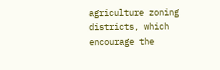agriculture zoning districts, which encourage the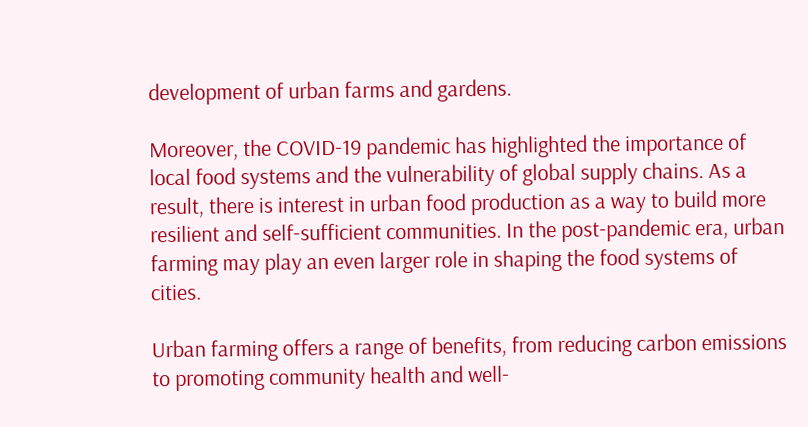development of urban farms and gardens.

Moreover, the COVID-19 pandemic has highlighted the importance of local food systems and the vulnerability of global supply chains. As a result, there is interest in urban food production as a way to build more resilient and self-sufficient communities. In the post-pandemic era, urban farming may play an even larger role in shaping the food systems of cities.

Urban farming offers a range of benefits, from reducing carbon emissions to promoting community health and well-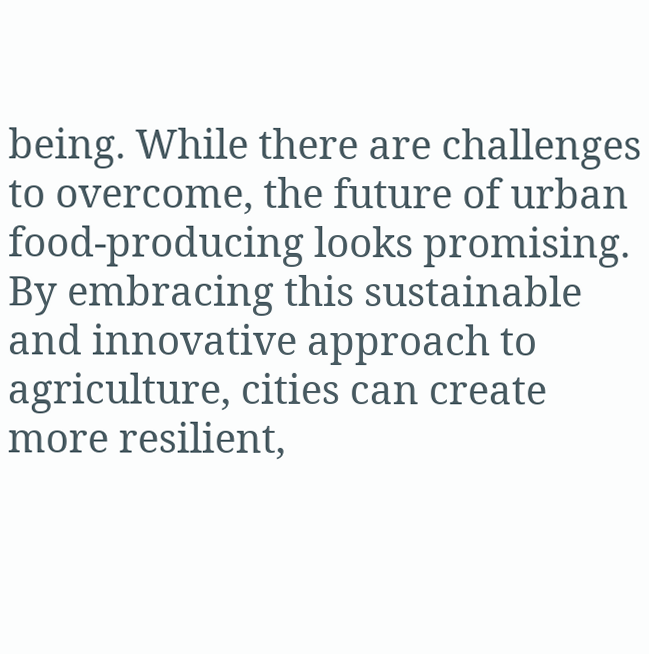being. While there are challenges to overcome, the future of urban food-producing looks promising. By embracing this sustainable and innovative approach to agriculture, cities can create more resilient,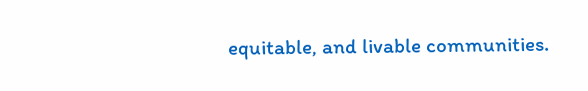equitable, and livable communities.